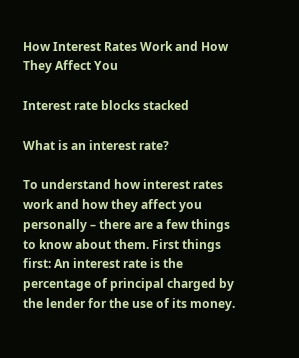How Interest Rates Work and How They Affect You

Interest rate blocks stacked

What is an interest rate?

To understand how interest rates work and how they affect you personally – there are a few things to know about them. First things first: An interest rate is the percentage of principal charged by the lender for the use of its money.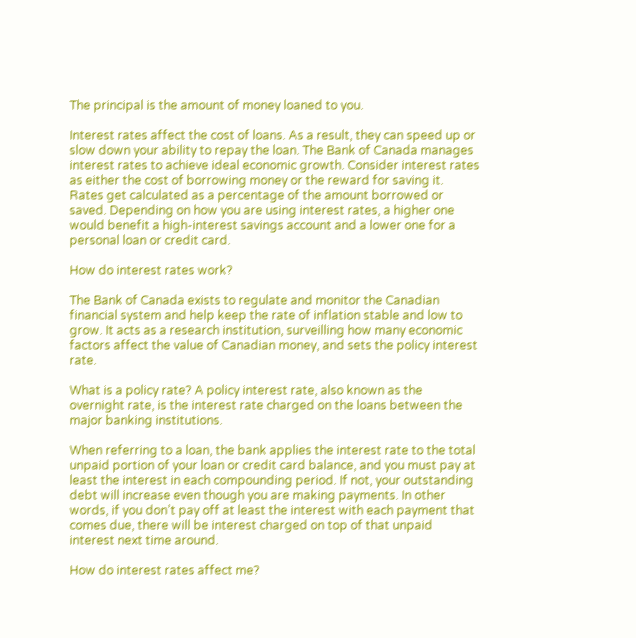The principal is the amount of money loaned to you.

Interest rates affect the cost of loans. As a result, they can speed up or slow down your ability to repay the loan. The Bank of Canada manages interest rates to achieve ideal economic growth. Consider interest rates as either the cost of borrowing money or the reward for saving it. Rates get calculated as a percentage of the amount borrowed or saved. Depending on how you are using interest rates, a higher one would benefit a high-interest savings account and a lower one for a personal loan or credit card.

How do interest rates work?

The Bank of Canada exists to regulate and monitor the Canadian financial system and help keep the rate of inflation stable and low to grow. It acts as a research institution, surveilling how many economic factors affect the value of Canadian money, and sets the policy interest rate.

What is a policy rate? A policy interest rate, also known as the overnight rate, is the interest rate charged on the loans between the major banking institutions.

When referring to a loan, the bank applies the interest rate to the total unpaid portion of your loan or credit card balance, and you must pay at least the interest in each compounding period. If not, your outstanding debt will increase even though you are making payments. In other words, if you don’t pay off at least the interest with each payment that comes due, there will be interest charged on top of that unpaid interest next time around.

How do interest rates affect me?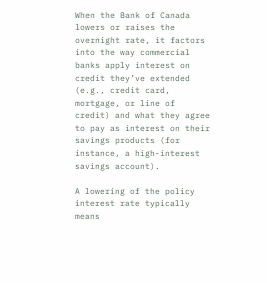When the Bank of Canada lowers or raises the overnight rate, it factors into the way commercial banks apply interest on credit they’ve extended (e.g., credit card, mortgage, or line of credit) and what they agree to pay as interest on their savings products (for instance, a high-interest savings account).

A lowering of the policy interest rate typically means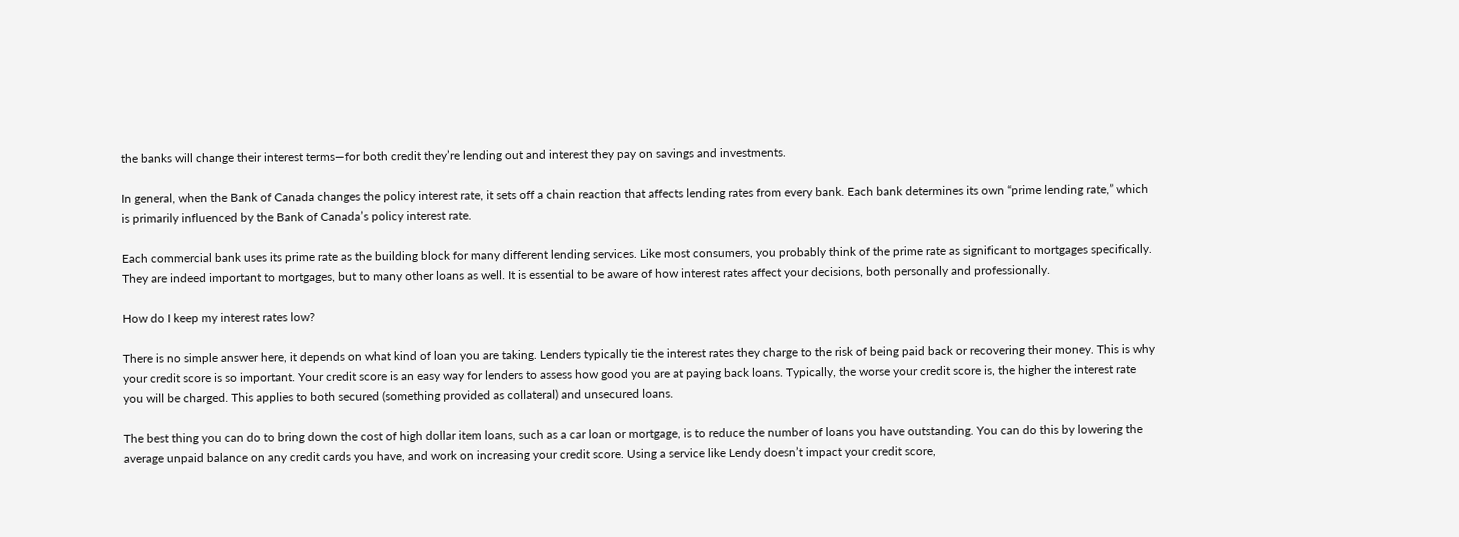the banks will change their interest terms—for both credit they’re lending out and interest they pay on savings and investments.

In general, when the Bank of Canada changes the policy interest rate, it sets off a chain reaction that affects lending rates from every bank. Each bank determines its own “prime lending rate,” which is primarily influenced by the Bank of Canada’s policy interest rate.

Each commercial bank uses its prime rate as the building block for many different lending services. Like most consumers, you probably think of the prime rate as significant to mortgages specifically. They are indeed important to mortgages, but to many other loans as well. It is essential to be aware of how interest rates affect your decisions, both personally and professionally.

How do I keep my interest rates low?

There is no simple answer here, it depends on what kind of loan you are taking. Lenders typically tie the interest rates they charge to the risk of being paid back or recovering their money. This is why your credit score is so important. Your credit score is an easy way for lenders to assess how good you are at paying back loans. Typically, the worse your credit score is, the higher the interest rate you will be charged. This applies to both secured (something provided as collateral) and unsecured loans.

The best thing you can do to bring down the cost of high dollar item loans, such as a car loan or mortgage, is to reduce the number of loans you have outstanding. You can do this by lowering the average unpaid balance on any credit cards you have, and work on increasing your credit score. Using a service like Lendy doesn’t impact your credit score,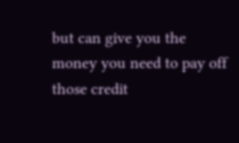but can give you the money you need to pay off those credit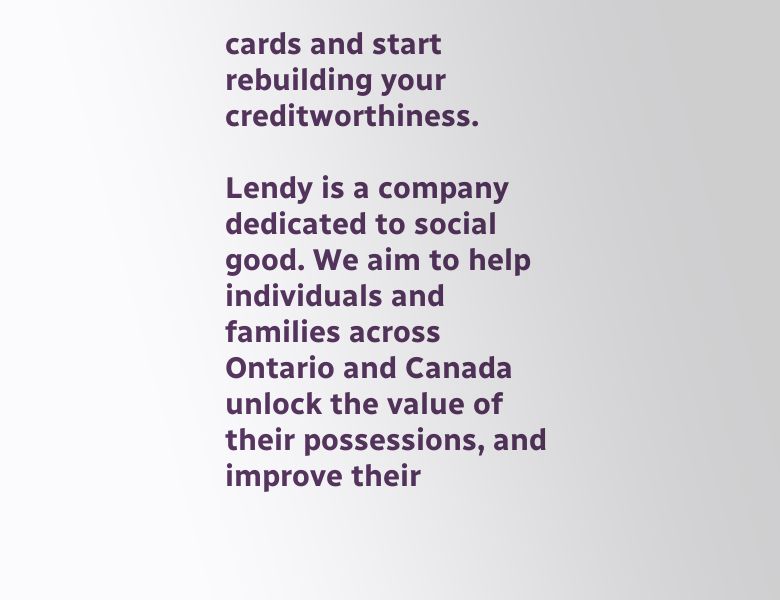cards and start rebuilding your creditworthiness.

Lendy is a company dedicated to social good. We aim to help individuals and families across Ontario and Canada unlock the value of their possessions, and improve their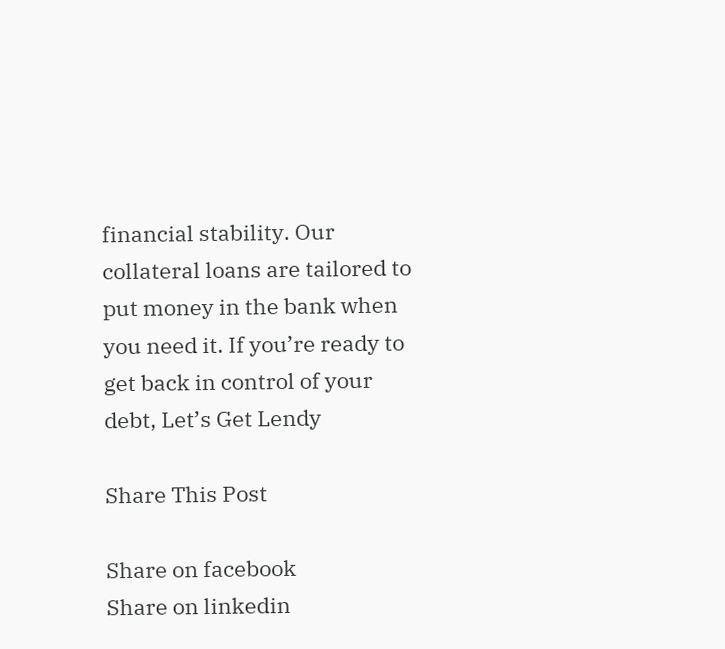financial stability. Our collateral loans are tailored to put money in the bank when you need it. If you’re ready to get back in control of your debt, Let’s Get Lendy

Share This Post

Share on facebook
Share on linkedin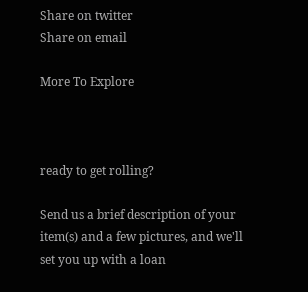Share on twitter
Share on email

More To Explore



ready to get rolling?

Send us a brief description of your item(s) and a few pictures, and we'll set you up with a loan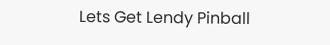Lets Get Lendy Pinball